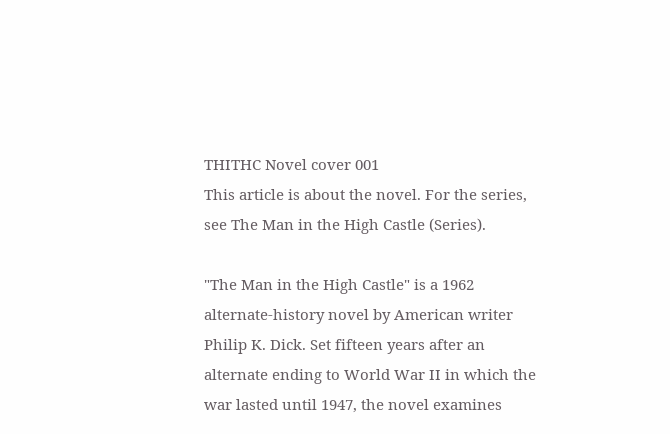THITHC Novel cover 001
This article is about the novel. For the series, see The Man in the High Castle (Series).

"The Man in the High Castle" is a 1962 alternate-history novel by American writer Philip K. Dick. Set fifteen years after an alternate ending to World War II in which the war lasted until 1947, the novel examines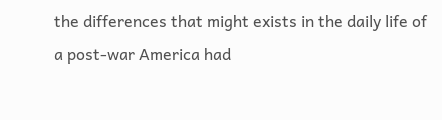the differences that might exists in the daily life of a post-war America had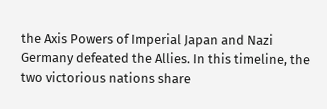the Axis Powers of Imperial Japan and Nazi Germany defeated the Allies. In this timeline, the two victorious nations share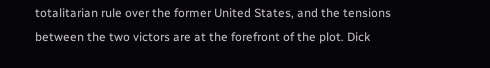totalitarian rule over the former United States, and the tensions between the two victors are at the forefront of the plot. Dick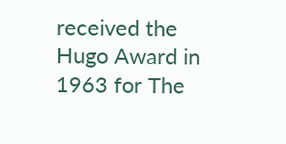received the Hugo Award in 1963 for The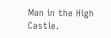Man in the High Castle.